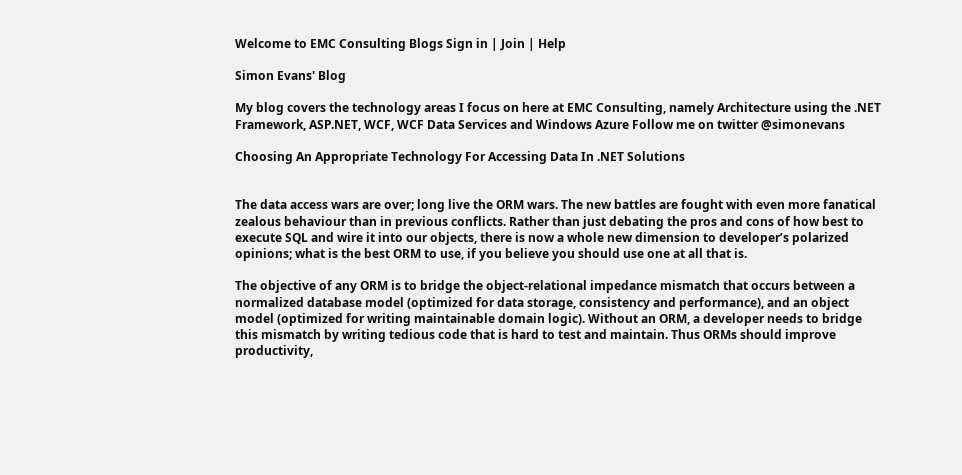Welcome to EMC Consulting Blogs Sign in | Join | Help

Simon Evans' Blog

My blog covers the technology areas I focus on here at EMC Consulting, namely Architecture using the .NET Framework, ASP.NET, WCF, WCF Data Services and Windows Azure Follow me on twitter @simonevans

Choosing An Appropriate Technology For Accessing Data In .NET Solutions


The data access wars are over; long live the ORM wars. The new battles are fought with even more fanatical zealous behaviour than in previous conflicts. Rather than just debating the pros and cons of how best to execute SQL and wire it into our objects, there is now a whole new dimension to developer’s polarized opinions; what is the best ORM to use, if you believe you should use one at all that is.

The objective of any ORM is to bridge the object-relational impedance mismatch that occurs between a normalized database model (optimized for data storage, consistency and performance), and an object model (optimized for writing maintainable domain logic). Without an ORM, a developer needs to bridge this mismatch by writing tedious code that is hard to test and maintain. Thus ORMs should improve productivity,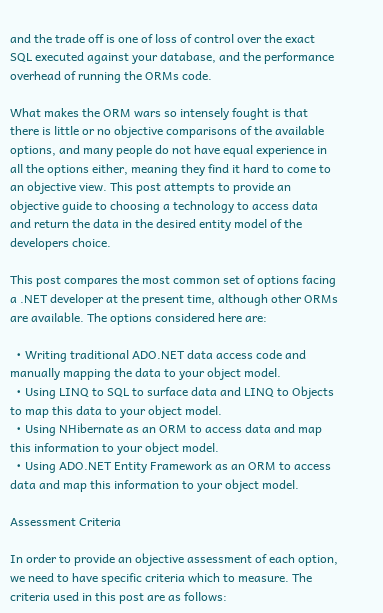and the trade off is one of loss of control over the exact SQL executed against your database, and the performance overhead of running the ORMs code.

What makes the ORM wars so intensely fought is that there is little or no objective comparisons of the available options, and many people do not have equal experience in all the options either, meaning they find it hard to come to an objective view. This post attempts to provide an objective guide to choosing a technology to access data and return the data in the desired entity model of the developers choice.

This post compares the most common set of options facing a .NET developer at the present time, although other ORMs are available. The options considered here are:

  • Writing traditional ADO.NET data access code and manually mapping the data to your object model.
  • Using LINQ to SQL to surface data and LINQ to Objects to map this data to your object model.
  • Using NHibernate as an ORM to access data and map this information to your object model.
  • Using ADO.NET Entity Framework as an ORM to access data and map this information to your object model.

Assessment Criteria

In order to provide an objective assessment of each option, we need to have specific criteria which to measure. The criteria used in this post are as follows: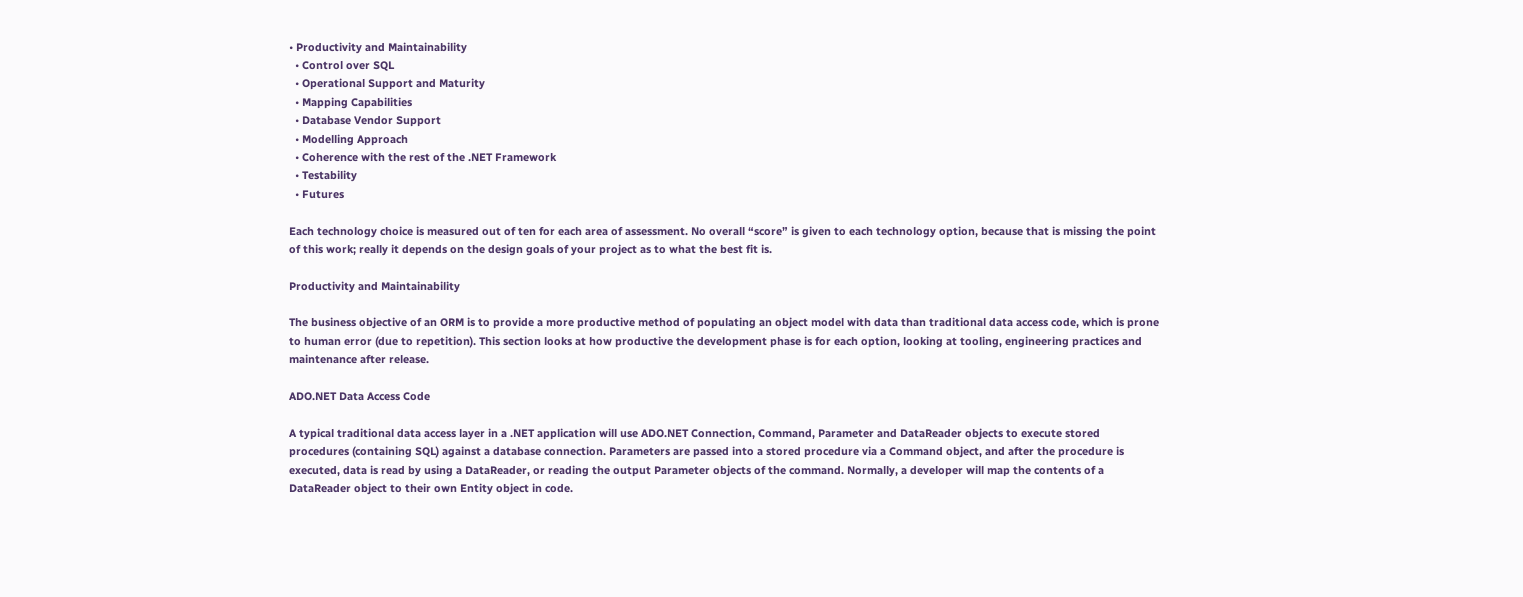• Productivity and Maintainability
  • Control over SQL
  • Operational Support and Maturity
  • Mapping Capabilities
  • Database Vendor Support
  • Modelling Approach
  • Coherence with the rest of the .NET Framework
  • Testability
  • Futures

Each technology choice is measured out of ten for each area of assessment. No overall “score” is given to each technology option, because that is missing the point of this work; really it depends on the design goals of your project as to what the best fit is.

Productivity and Maintainability

The business objective of an ORM is to provide a more productive method of populating an object model with data than traditional data access code, which is prone to human error (due to repetition). This section looks at how productive the development phase is for each option, looking at tooling, engineering practices and maintenance after release.

ADO.NET Data Access Code

A typical traditional data access layer in a .NET application will use ADO.NET Connection, Command, Parameter and DataReader objects to execute stored procedures (containing SQL) against a database connection. Parameters are passed into a stored procedure via a Command object, and after the procedure is executed, data is read by using a DataReader, or reading the output Parameter objects of the command. Normally, a developer will map the contents of a DataReader object to their own Entity object in code.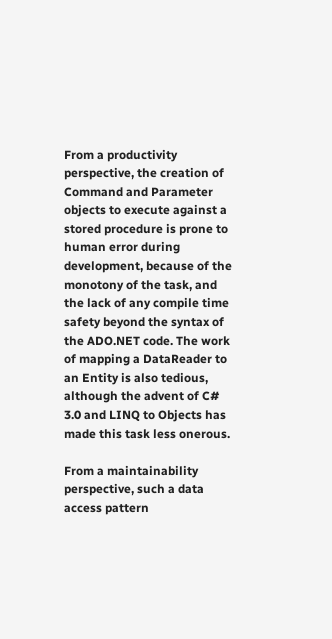From a productivity perspective, the creation of Command and Parameter objects to execute against a stored procedure is prone to human error during development, because of the monotony of the task, and the lack of any compile time safety beyond the syntax of the ADO.NET code. The work of mapping a DataReader to an Entity is also tedious, although the advent of C# 3.0 and LINQ to Objects has made this task less onerous.

From a maintainability perspective, such a data access pattern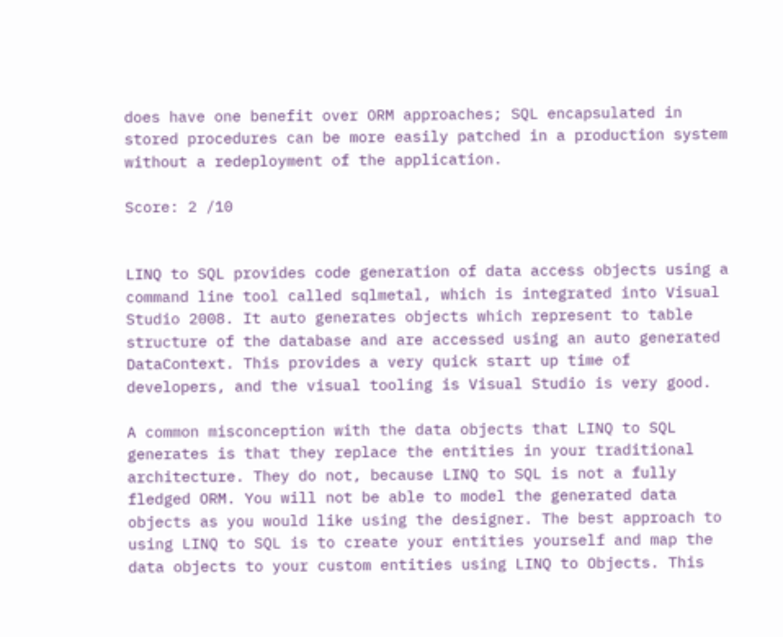does have one benefit over ORM approaches; SQL encapsulated in stored procedures can be more easily patched in a production system without a redeployment of the application.

Score: 2 /10


LINQ to SQL provides code generation of data access objects using a command line tool called sqlmetal, which is integrated into Visual Studio 2008. It auto generates objects which represent to table structure of the database and are accessed using an auto generated DataContext. This provides a very quick start up time of developers, and the visual tooling is Visual Studio is very good.

A common misconception with the data objects that LINQ to SQL generates is that they replace the entities in your traditional architecture. They do not, because LINQ to SQL is not a fully fledged ORM. You will not be able to model the generated data objects as you would like using the designer. The best approach to using LINQ to SQL is to create your entities yourself and map the data objects to your custom entities using LINQ to Objects. This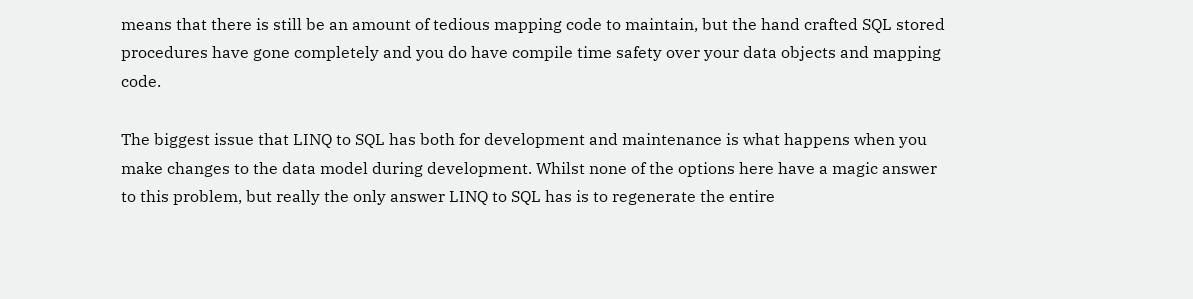means that there is still be an amount of tedious mapping code to maintain, but the hand crafted SQL stored procedures have gone completely and you do have compile time safety over your data objects and mapping code.

The biggest issue that LINQ to SQL has both for development and maintenance is what happens when you make changes to the data model during development. Whilst none of the options here have a magic answer to this problem, but really the only answer LINQ to SQL has is to regenerate the entire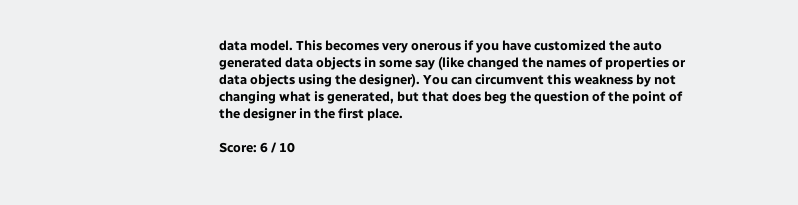data model. This becomes very onerous if you have customized the auto generated data objects in some say (like changed the names of properties or data objects using the designer). You can circumvent this weakness by not changing what is generated, but that does beg the question of the point of the designer in the first place.

Score: 6 / 10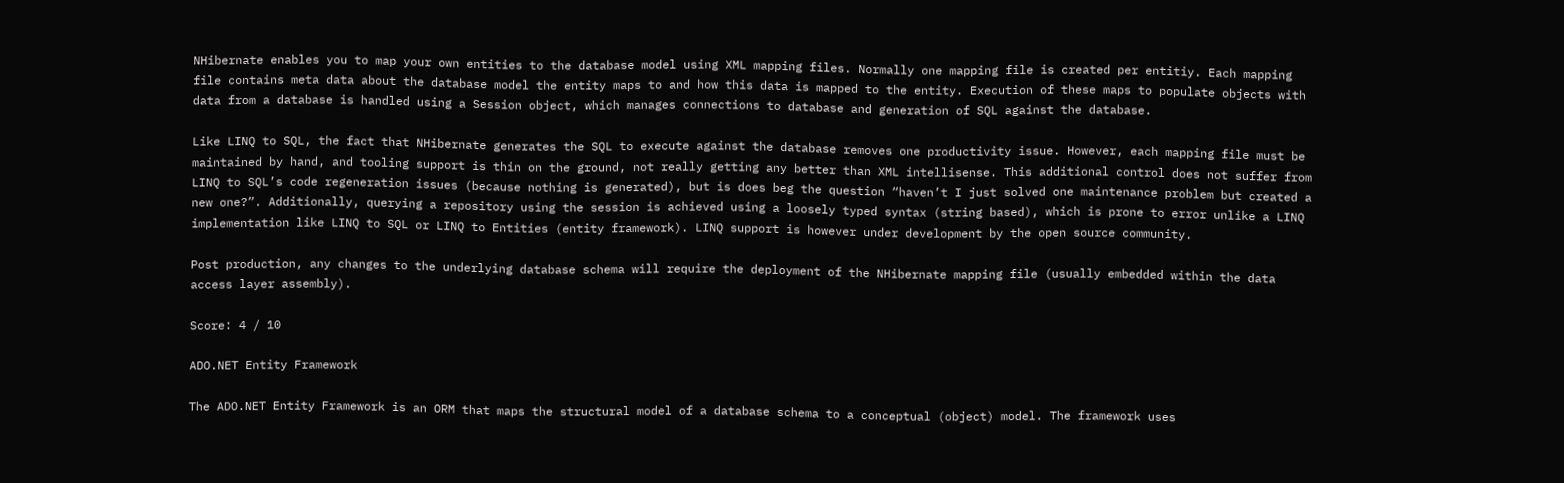NHibernate enables you to map your own entities to the database model using XML mapping files. Normally one mapping file is created per entitiy. Each mapping file contains meta data about the database model the entity maps to and how this data is mapped to the entity. Execution of these maps to populate objects with data from a database is handled using a Session object, which manages connections to database and generation of SQL against the database.

Like LINQ to SQL, the fact that NHibernate generates the SQL to execute against the database removes one productivity issue. However, each mapping file must be maintained by hand, and tooling support is thin on the ground, not really getting any better than XML intellisense. This additional control does not suffer from LINQ to SQL’s code regeneration issues (because nothing is generated), but is does beg the question “haven’t I just solved one maintenance problem but created a new one?”. Additionally, querying a repository using the session is achieved using a loosely typed syntax (string based), which is prone to error unlike a LINQ implementation like LINQ to SQL or LINQ to Entities (entity framework). LINQ support is however under development by the open source community.

Post production, any changes to the underlying database schema will require the deployment of the NHibernate mapping file (usually embedded within the data access layer assembly).

Score: 4 / 10

ADO.NET Entity Framework

The ADO.NET Entity Framework is an ORM that maps the structural model of a database schema to a conceptual (object) model. The framework uses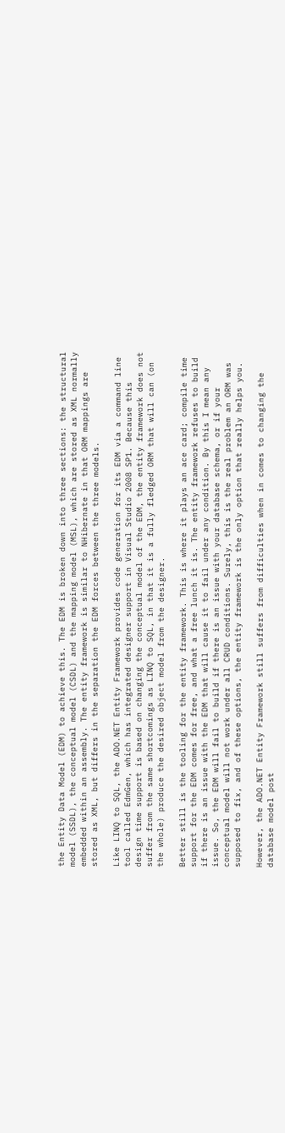the Entity Data Model (EDM) to achieve this. The EDM is broken down into three sections: the structural model (SSDL), the conceptual model (CSDL) and the mapping model (MSL), which are stored as XML normally embedded within an assembly. The entity framework is similar to NHibernate in that ORM mappings are stored as XML, but differs in the separation the EDM forces between the three models.

Like LINQ to SQL, the ADO.NET Entity Framework provides code generation for its EDM via a command line tool called EdmGen, which has integrated designer support in Visual Studio 2008 SP1. Because this design time support is based on changing the conceptual model of the EDM, the entity framework does not suffer from the same shortcomings as LINQ to SQL, in that it is a fully fledged ORM that will can (on the whole) produce the desired object model from the designer.

Better still is the tooling for the entity framework. This is where it plays an ace card; compile time support for the EDM comes for free, and what a free lunch it is. The entity framework refuses to build if there is an issue with the EDM that will cause it to fail under any condition. By this I mean any issue. So, the EDM will fail to build if there is an issue with your database schema, or if your conceptual model will not work under all CRUD conditions. Surely, this is the real problem an ORM was supposed to fix, and of these options, the entity framework is the only option that really helps you.

However, the ADO.NET Entity Framework still suffers from difficulties when in comes to changing the database model post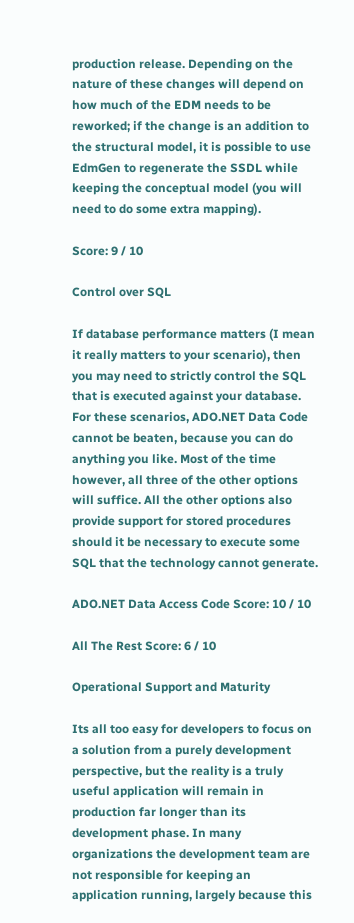production release. Depending on the nature of these changes will depend on how much of the EDM needs to be reworked; if the change is an addition to the structural model, it is possible to use EdmGen to regenerate the SSDL while keeping the conceptual model (you will need to do some extra mapping).

Score: 9 / 10

Control over SQL

If database performance matters (I mean it really matters to your scenario), then you may need to strictly control the SQL that is executed against your database. For these scenarios, ADO.NET Data Code cannot be beaten, because you can do anything you like. Most of the time however, all three of the other options will suffice. All the other options also provide support for stored procedures should it be necessary to execute some SQL that the technology cannot generate.

ADO.NET Data Access Code Score: 10 / 10

All The Rest Score: 6 / 10

Operational Support and Maturity

Its all too easy for developers to focus on a solution from a purely development perspective, but the reality is a truly useful application will remain in production far longer than its development phase. In many organizations the development team are not responsible for keeping an application running, largely because this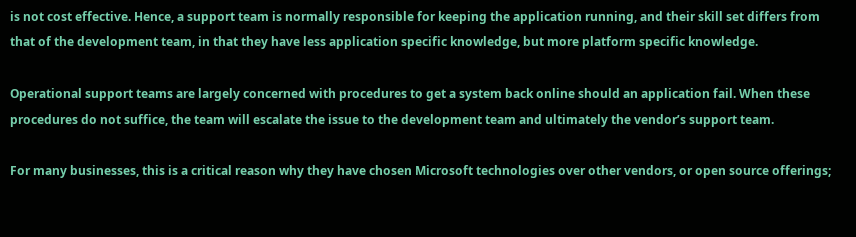is not cost effective. Hence, a support team is normally responsible for keeping the application running, and their skill set differs from that of the development team, in that they have less application specific knowledge, but more platform specific knowledge.

Operational support teams are largely concerned with procedures to get a system back online should an application fail. When these procedures do not suffice, the team will escalate the issue to the development team and ultimately the vendor’s support team.

For many businesses, this is a critical reason why they have chosen Microsoft technologies over other vendors, or open source offerings;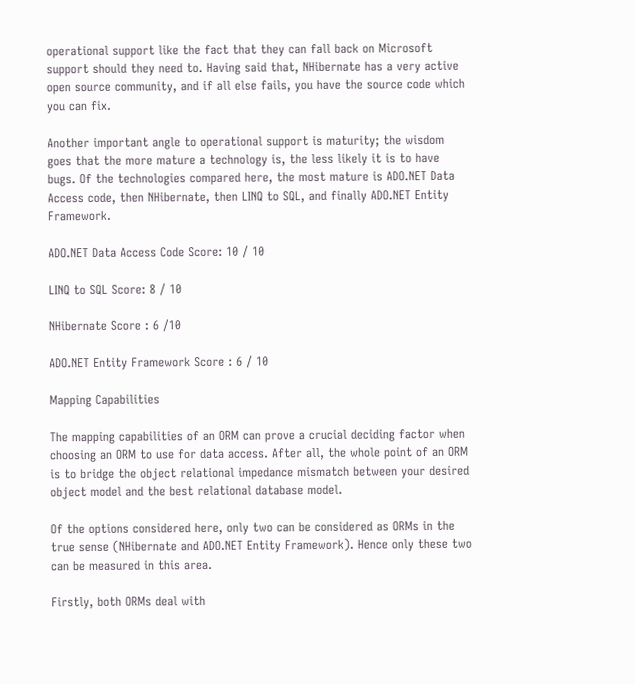operational support like the fact that they can fall back on Microsoft support should they need to. Having said that, NHibernate has a very active open source community, and if all else fails, you have the source code which you can fix.

Another important angle to operational support is maturity; the wisdom goes that the more mature a technology is, the less likely it is to have bugs. Of the technologies compared here, the most mature is ADO.NET Data Access code, then NHibernate, then LINQ to SQL, and finally ADO.NET Entity Framework.

ADO.NET Data Access Code Score: 10 / 10

LINQ to SQL Score: 8 / 10

NHibernate Score : 6 /10

ADO.NET Entity Framework Score : 6 / 10

Mapping Capabilities

The mapping capabilities of an ORM can prove a crucial deciding factor when choosing an ORM to use for data access. After all, the whole point of an ORM is to bridge the object relational impedance mismatch between your desired object model and the best relational database model.

Of the options considered here, only two can be considered as ORMs in the true sense (NHibernate and ADO.NET Entity Framework). Hence only these two can be measured in this area.

Firstly, both ORMs deal with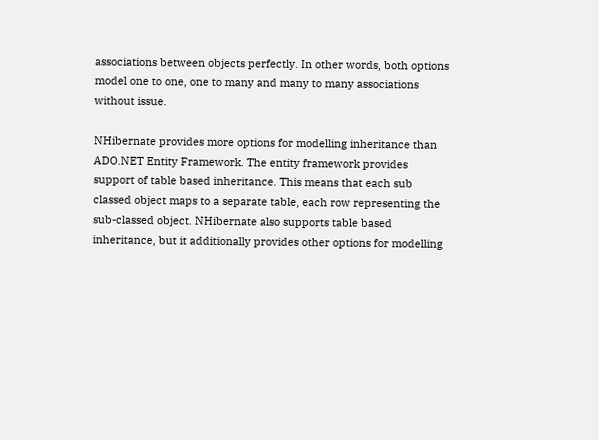associations between objects perfectly. In other words, both options model one to one, one to many and many to many associations without issue.

NHibernate provides more options for modelling inheritance than ADO.NET Entity Framework. The entity framework provides support of table based inheritance. This means that each sub classed object maps to a separate table, each row representing the sub-classed object. NHibernate also supports table based inheritance, but it additionally provides other options for modelling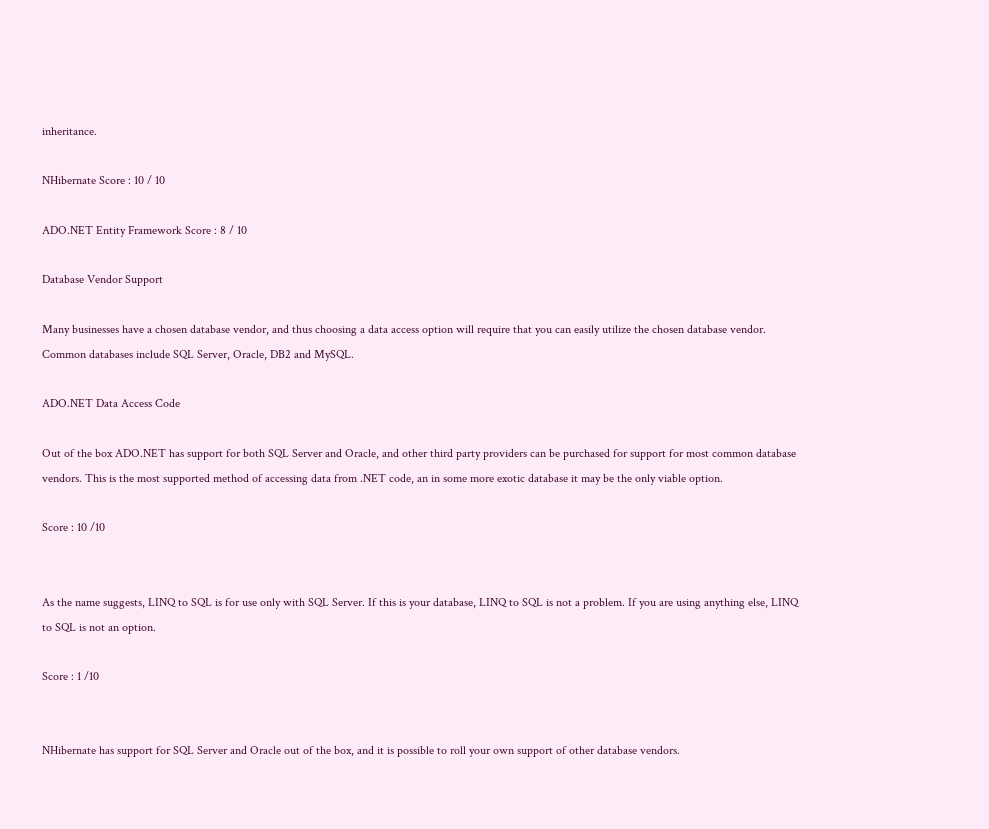inheritance.

NHibernate Score : 10 / 10

ADO.NET Entity Framework Score : 8 / 10

Database Vendor Support

Many businesses have a chosen database vendor, and thus choosing a data access option will require that you can easily utilize the chosen database vendor. Common databases include SQL Server, Oracle, DB2 and MySQL.

ADO.NET Data Access Code

Out of the box ADO.NET has support for both SQL Server and Oracle, and other third party providers can be purchased for support for most common database vendors. This is the most supported method of accessing data from .NET code, an in some more exotic database it may be the only viable option.

Score : 10 /10


As the name suggests, LINQ to SQL is for use only with SQL Server. If this is your database, LINQ to SQL is not a problem. If you are using anything else, LINQ to SQL is not an option.

Score : 1 /10


NHibernate has support for SQL Server and Oracle out of the box, and it is possible to roll your own support of other database vendors.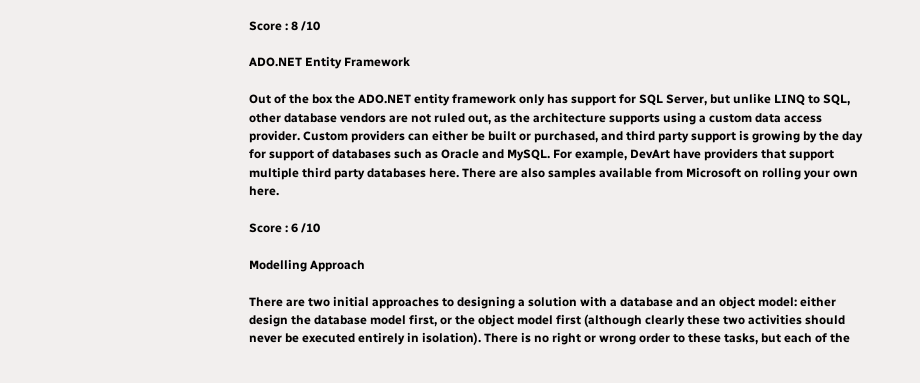Score : 8 /10

ADO.NET Entity Framework

Out of the box the ADO.NET entity framework only has support for SQL Server, but unlike LINQ to SQL, other database vendors are not ruled out, as the architecture supports using a custom data access provider. Custom providers can either be built or purchased, and third party support is growing by the day for support of databases such as Oracle and MySQL. For example, DevArt have providers that support multiple third party databases here. There are also samples available from Microsoft on rolling your own here.

Score : 6 /10

Modelling Approach

There are two initial approaches to designing a solution with a database and an object model: either design the database model first, or the object model first (although clearly these two activities should never be executed entirely in isolation). There is no right or wrong order to these tasks, but each of the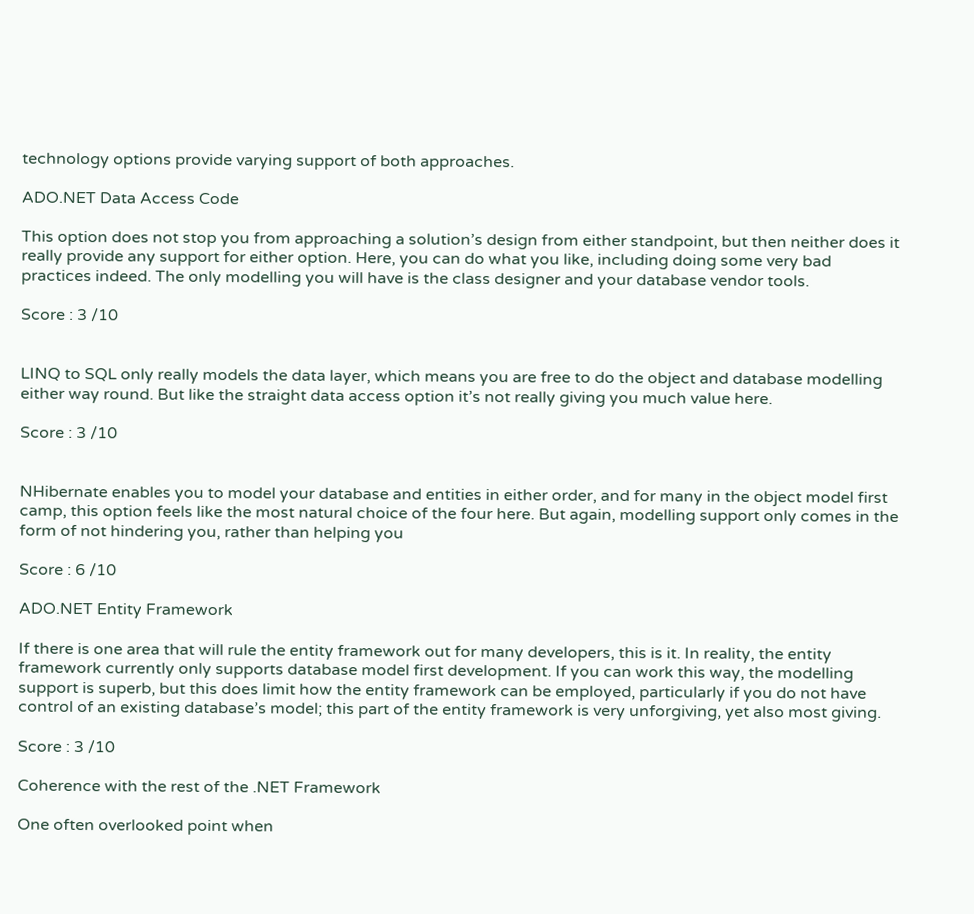technology options provide varying support of both approaches.

ADO.NET Data Access Code

This option does not stop you from approaching a solution’s design from either standpoint, but then neither does it really provide any support for either option. Here, you can do what you like, including doing some very bad practices indeed. The only modelling you will have is the class designer and your database vendor tools.

Score : 3 /10


LINQ to SQL only really models the data layer, which means you are free to do the object and database modelling either way round. But like the straight data access option it’s not really giving you much value here.

Score : 3 /10


NHibernate enables you to model your database and entities in either order, and for many in the object model first camp, this option feels like the most natural choice of the four here. But again, modelling support only comes in the form of not hindering you, rather than helping you

Score : 6 /10

ADO.NET Entity Framework

If there is one area that will rule the entity framework out for many developers, this is it. In reality, the entity framework currently only supports database model first development. If you can work this way, the modelling support is superb, but this does limit how the entity framework can be employed, particularly if you do not have control of an existing database’s model; this part of the entity framework is very unforgiving, yet also most giving.

Score : 3 /10

Coherence with the rest of the .NET Framework

One often overlooked point when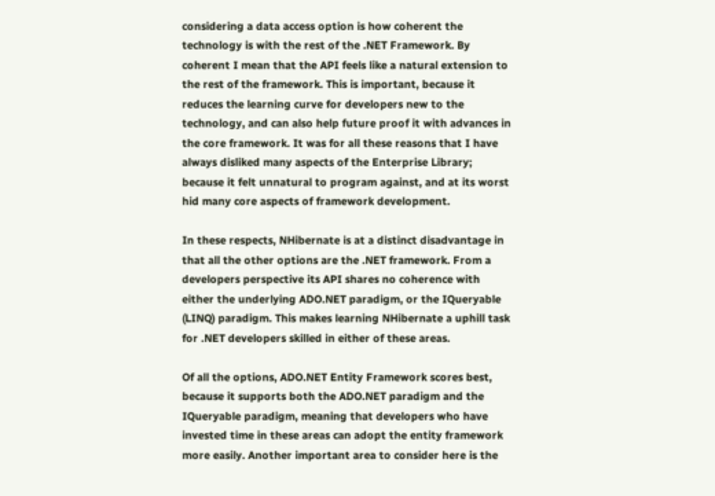considering a data access option is how coherent the technology is with the rest of the .NET Framework. By coherent I mean that the API feels like a natural extension to the rest of the framework. This is important, because it reduces the learning curve for developers new to the technology, and can also help future proof it with advances in the core framework. It was for all these reasons that I have always disliked many aspects of the Enterprise Library; because it felt unnatural to program against, and at its worst hid many core aspects of framework development.

In these respects, NHibernate is at a distinct disadvantage in that all the other options are the .NET framework. From a developers perspective its API shares no coherence with either the underlying ADO.NET paradigm, or the IQueryable (LINQ) paradigm. This makes learning NHibernate a uphill task for .NET developers skilled in either of these areas.

Of all the options, ADO.NET Entity Framework scores best, because it supports both the ADO.NET paradigm and the IQueryable paradigm, meaning that developers who have invested time in these areas can adopt the entity framework more easily. Another important area to consider here is the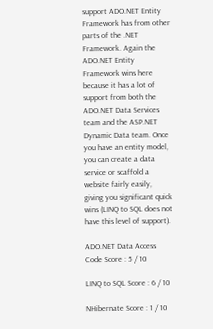support ADO.NET Entity Framework has from other parts of the .NET Framework. Again the ADO.NET Entity Framework wins here because it has a lot of support from both the ADO.NET Data Services team and the ASP.NET Dynamic Data team. Once you have an entity model, you can create a data service or scaffold a website fairly easily, giving you significant quick wins (LINQ to SQL does not have this level of support).

ADO.NET Data Access Code Score : 5 / 10

LINQ to SQL Score : 6 / 10

NHibernate Score : 1 / 10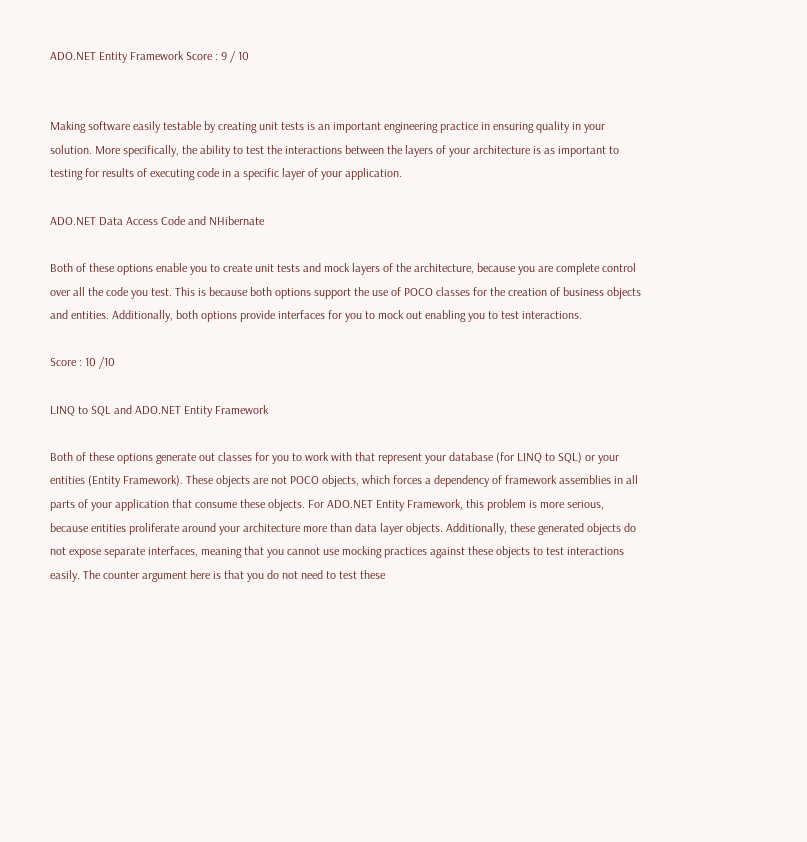ADO.NET Entity Framework Score : 9 / 10


Making software easily testable by creating unit tests is an important engineering practice in ensuring quality in your solution. More specifically, the ability to test the interactions between the layers of your architecture is as important to testing for results of executing code in a specific layer of your application.

ADO.NET Data Access Code and NHibernate

Both of these options enable you to create unit tests and mock layers of the architecture, because you are complete control over all the code you test. This is because both options support the use of POCO classes for the creation of business objects and entities. Additionally, both options provide interfaces for you to mock out enabling you to test interactions.

Score : 10 /10

LINQ to SQL and ADO.NET Entity Framework

Both of these options generate out classes for you to work with that represent your database (for LINQ to SQL) or your entities (Entity Framework). These objects are not POCO objects, which forces a dependency of framework assemblies in all parts of your application that consume these objects. For ADO.NET Entity Framework, this problem is more serious, because entities proliferate around your architecture more than data layer objects. Additionally, these generated objects do not expose separate interfaces, meaning that you cannot use mocking practices against these objects to test interactions easily. The counter argument here is that you do not need to test these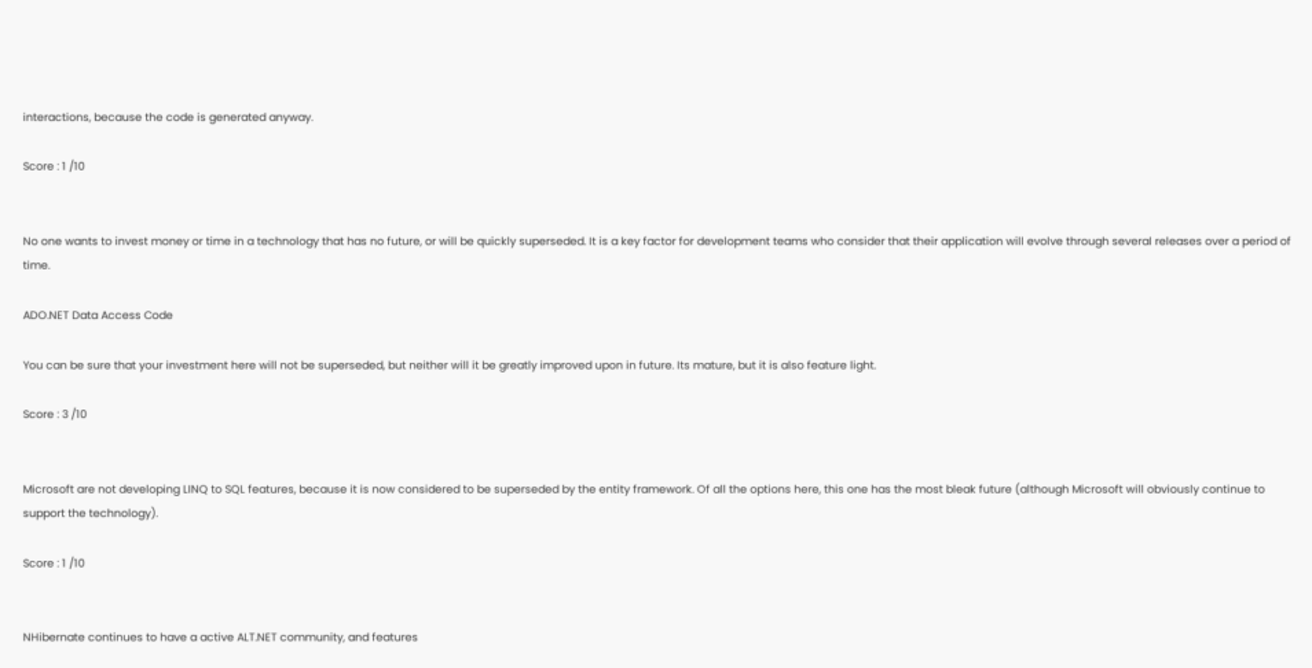interactions, because the code is generated anyway.

Score : 1 /10


No one wants to invest money or time in a technology that has no future, or will be quickly superseded. It is a key factor for development teams who consider that their application will evolve through several releases over a period of time.

ADO.NET Data Access Code

You can be sure that your investment here will not be superseded, but neither will it be greatly improved upon in future. Its mature, but it is also feature light.

Score : 3 /10


Microsoft are not developing LINQ to SQL features, because it is now considered to be superseded by the entity framework. Of all the options here, this one has the most bleak future (although Microsoft will obviously continue to support the technology).

Score : 1 /10


NHibernate continues to have a active ALT.NET community, and features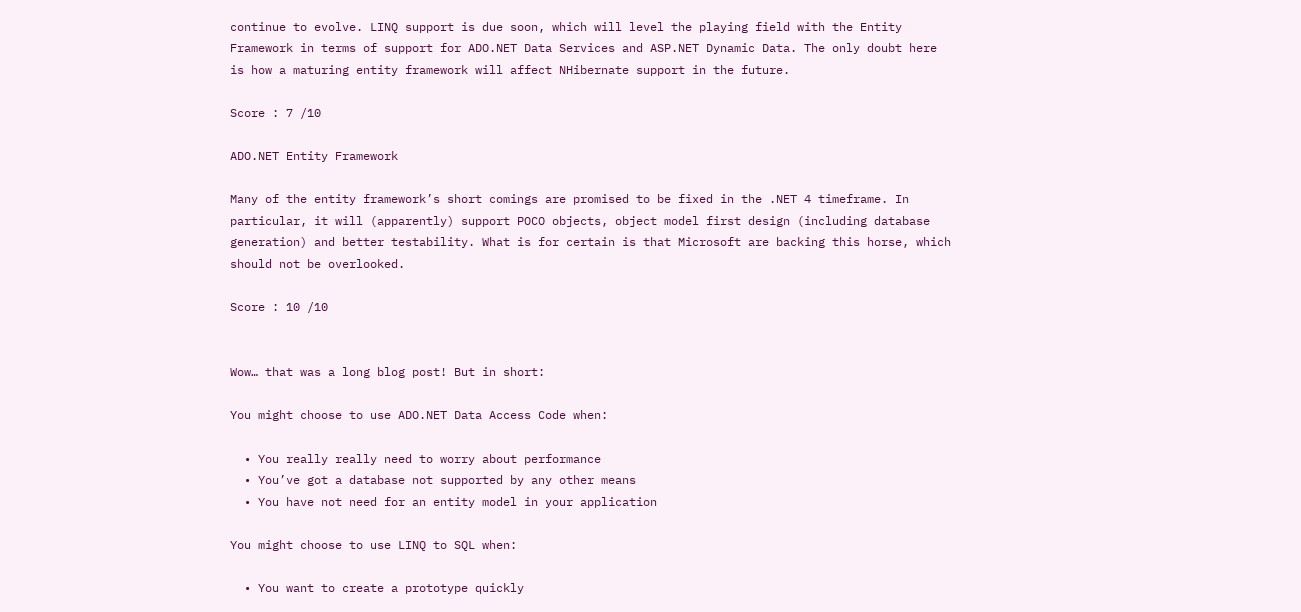continue to evolve. LINQ support is due soon, which will level the playing field with the Entity Framework in terms of support for ADO.NET Data Services and ASP.NET Dynamic Data. The only doubt here is how a maturing entity framework will affect NHibernate support in the future.

Score : 7 /10

ADO.NET Entity Framework

Many of the entity framework’s short comings are promised to be fixed in the .NET 4 timeframe. In particular, it will (apparently) support POCO objects, object model first design (including database generation) and better testability. What is for certain is that Microsoft are backing this horse, which should not be overlooked.

Score : 10 /10


Wow… that was a long blog post! But in short:

You might choose to use ADO.NET Data Access Code when:

  • You really really need to worry about performance
  • You’ve got a database not supported by any other means
  • You have not need for an entity model in your application

You might choose to use LINQ to SQL when:

  • You want to create a prototype quickly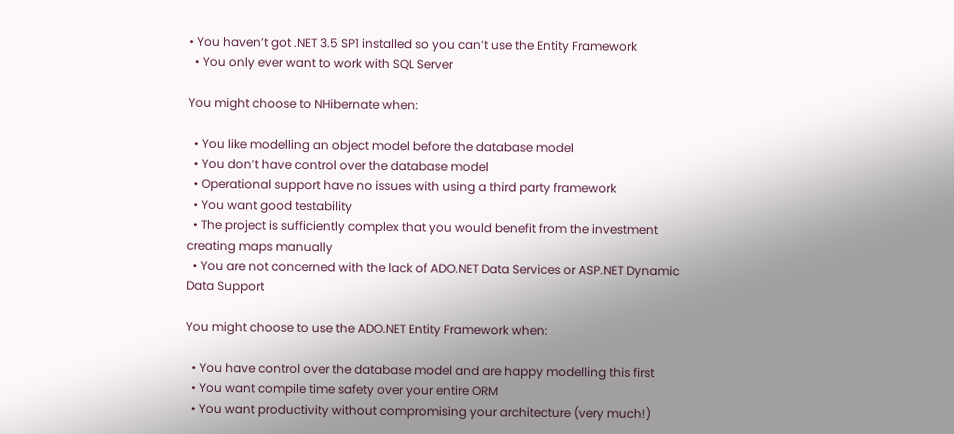• You haven’t got .NET 3.5 SP1 installed so you can’t use the Entity Framework
  • You only ever want to work with SQL Server

You might choose to NHibernate when:

  • You like modelling an object model before the database model
  • You don’t have control over the database model
  • Operational support have no issues with using a third party framework
  • You want good testability
  • The project is sufficiently complex that you would benefit from the investment creating maps manually
  • You are not concerned with the lack of ADO.NET Data Services or ASP.NET Dynamic Data Support

You might choose to use the ADO.NET Entity Framework when:

  • You have control over the database model and are happy modelling this first
  • You want compile time safety over your entire ORM
  • You want productivity without compromising your architecture (very much!)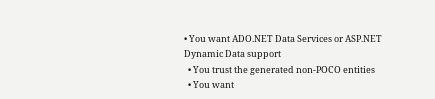• You want ADO.NET Data Services or ASP.NET Dynamic Data support
  • You trust the generated non-POCO entities
  • You want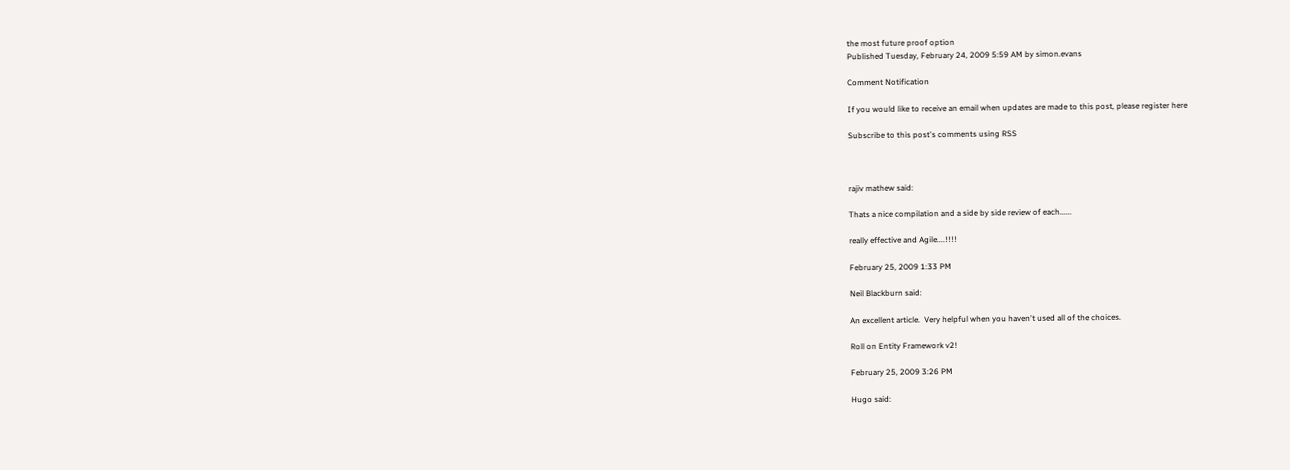the most future proof option
Published Tuesday, February 24, 2009 5:59 AM by simon.evans

Comment Notification

If you would like to receive an email when updates are made to this post, please register here

Subscribe to this post's comments using RSS



rajiv mathew said:

Thats a nice compilation and a side by side review of each......

really effective and Agile....!!!!

February 25, 2009 1:33 PM

Neil Blackburn said:

An excellent article.  Very helpful when you haven't used all of the choices.

Roll on Entity Framework v2!

February 25, 2009 3:26 PM

Hugo said: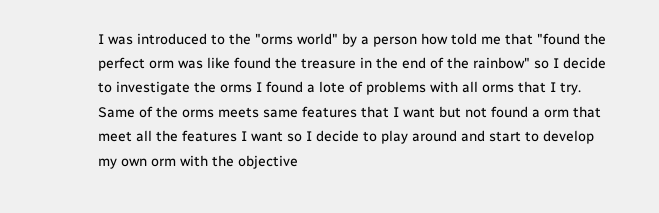I was introduced to the "orms world" by a person how told me that "found the perfect orm was like found the treasure in the end of the rainbow" so I decide to investigate the orms I found a lote of problems with all orms that I try. Same of the orms meets same features that I want but not found a orm that meet all the features I want so I decide to play around and start to develop my own orm with the objective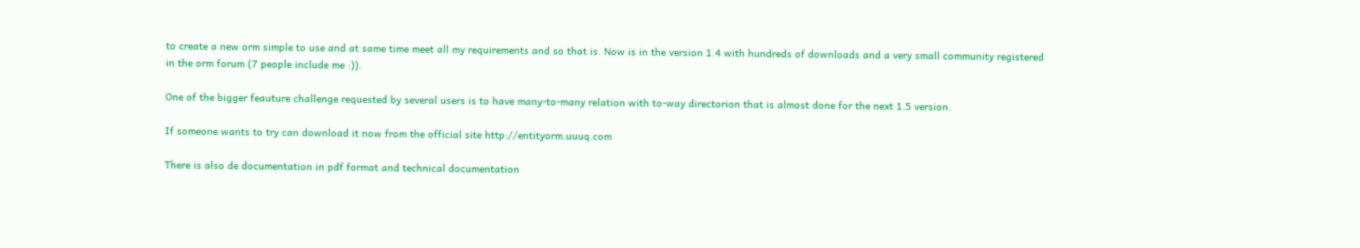to create a new orm simple to use and at same time meet all my requirements and so that is. Now is in the version 1.4 with hundreds of downloads and a very small community registered in the orm forum (7 people include me :)).

One of the bigger feauture challenge requested by several users is to have many-to-many relation with to-way directorion that is almost done for the next 1.5 version.

If someone wants to try can download it now from the official site http://entityorm.uuuq.com

There is also de documentation in pdf format and technical documentation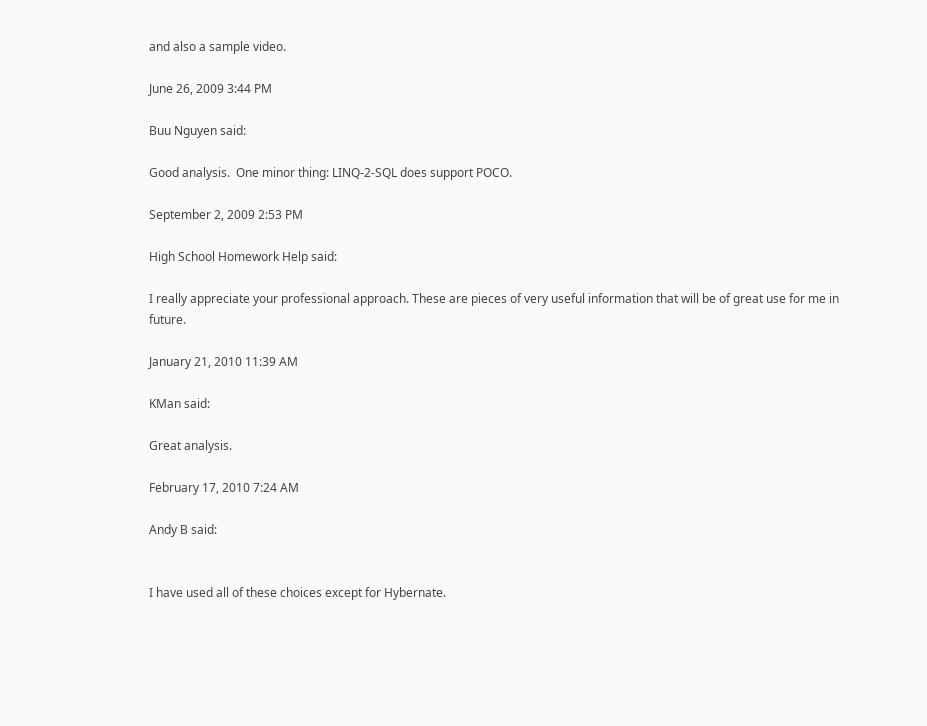and also a sample video.

June 26, 2009 3:44 PM

Buu Nguyen said:

Good analysis.  One minor thing: LINQ-2-SQL does support POCO.

September 2, 2009 2:53 PM

High School Homework Help said:

I really appreciate your professional approach. These are pieces of very useful information that will be of great use for me in future.

January 21, 2010 11:39 AM

KMan said:

Great analysis.

February 17, 2010 7:24 AM

Andy B said:


I have used all of these choices except for Hybernate.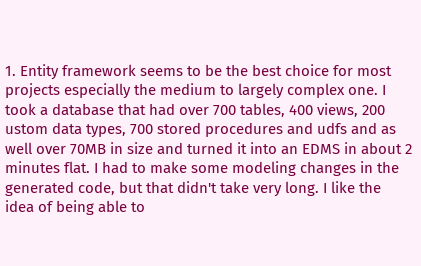1. Entity framework seems to be the best choice for most projects especially the medium to largely complex one. I took a database that had over 700 tables, 400 views, 200 ustom data types, 700 stored procedures and udfs and as well over 70MB in size and turned it into an EDMS in about 2 minutes flat. I had to make some modeling changes in the generated code, but that didn't take very long. I like the idea of being able to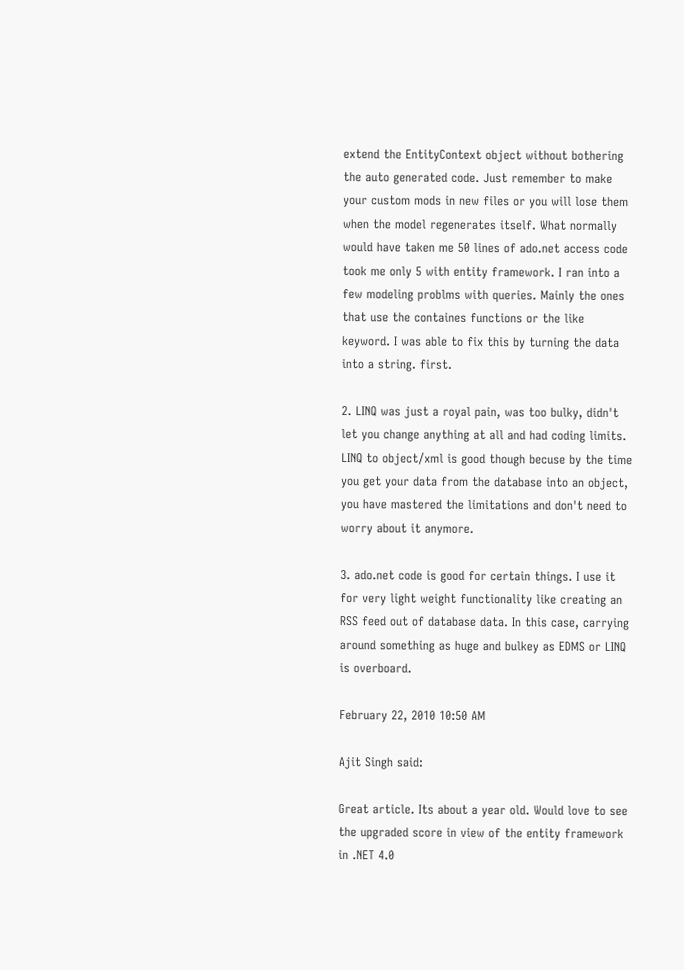extend the EntityContext object without bothering the auto generated code. Just remember to make your custom mods in new files or you will lose them when the model regenerates itself. What normally would have taken me 50 lines of ado.net access code took me only 5 with entity framework. I ran into a few modeling problms with queries. Mainly the ones that use the containes functions or the like keyword. I was able to fix this by turning the data into a string. first.

2. LINQ was just a royal pain, was too bulky, didn't let you change anything at all and had coding limits. LINQ to object/xml is good though becuse by the time you get your data from the database into an object, you have mastered the limitations and don't need to worry about it anymore.

3. ado.net code is good for certain things. I use it for very light weight functionality like creating an RSS feed out of database data. In this case, carrying around something as huge and bulkey as EDMS or LINQ is overboard.

February 22, 2010 10:50 AM

Ajit Singh said:

Great article. Its about a year old. Would love to see the upgraded score in view of the entity framework in .NET 4.0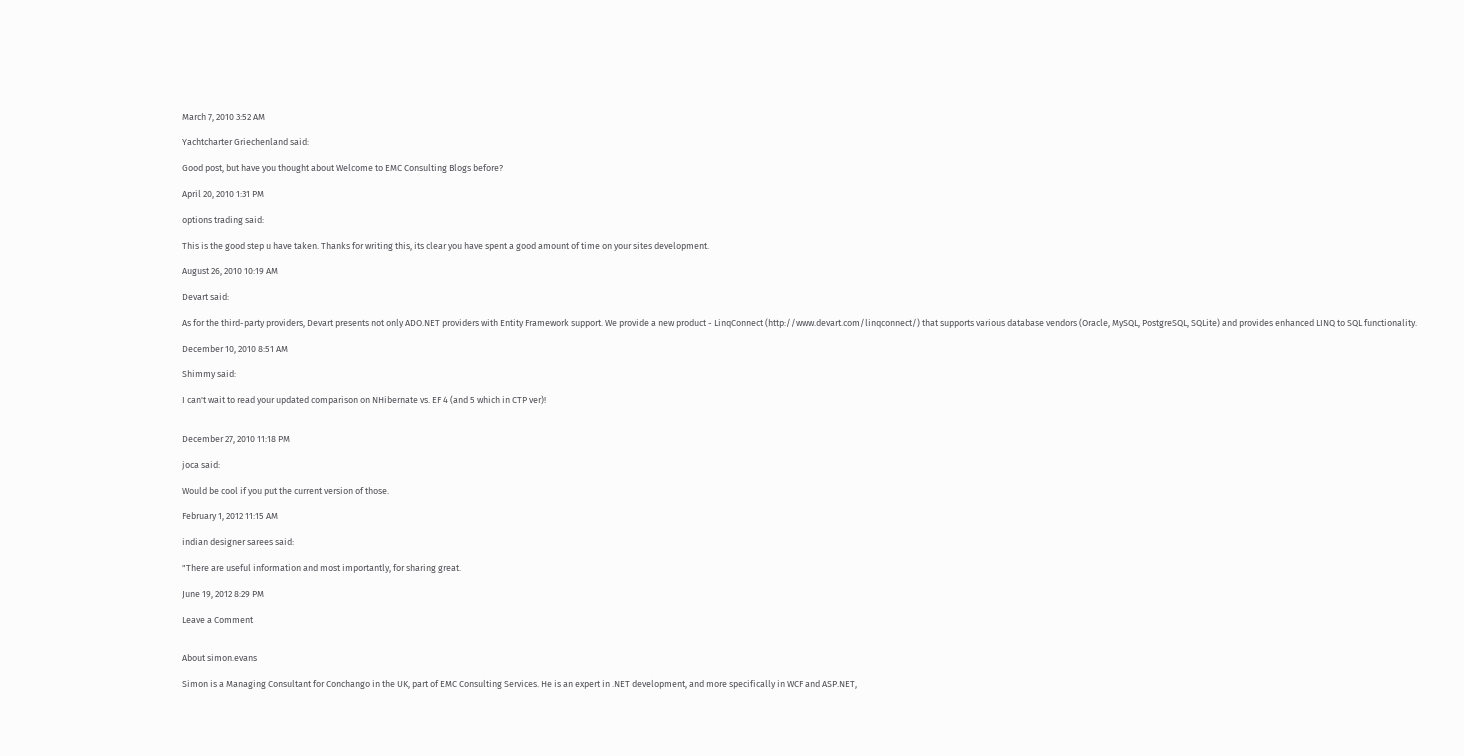March 7, 2010 3:52 AM

Yachtcharter Griechenland said:

Good post, but have you thought about Welcome to EMC Consulting Blogs before?

April 20, 2010 1:31 PM

options trading said:

This is the good step u have taken. Thanks for writing this, its clear you have spent a good amount of time on your sites development.

August 26, 2010 10:19 AM

Devart said:

As for the third-party providers, Devart presents not only ADO.NET providers with Entity Framework support. We provide a new product - LinqConnect (http://www.devart.com/linqconnect/) that supports various database vendors (Oracle, MySQL, PostgreSQL, SQLite) and provides enhanced LINQ to SQL functionality.

December 10, 2010 8:51 AM

Shimmy said:

I can't wait to read your updated comparison on NHibernate vs. EF 4 (and 5 which in CTP ver)!


December 27, 2010 11:18 PM

joca said:

Would be cool if you put the current version of those.

February 1, 2012 11:15 AM

indian designer sarees said:

"There are useful information and most importantly, for sharing great.

June 19, 2012 8:29 PM

Leave a Comment


About simon.evans

Simon is a Managing Consultant for Conchango in the UK, part of EMC Consulting Services. He is an expert in .NET development, and more specifically in WCF and ASP.NET,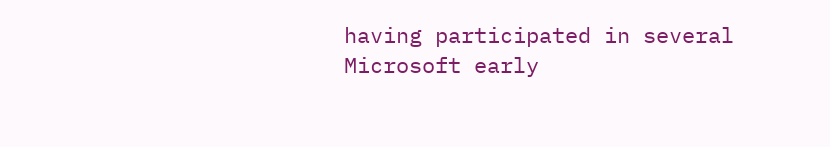having participated in several Microsoft early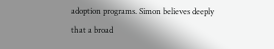adoption programs. Simon believes deeply that a broad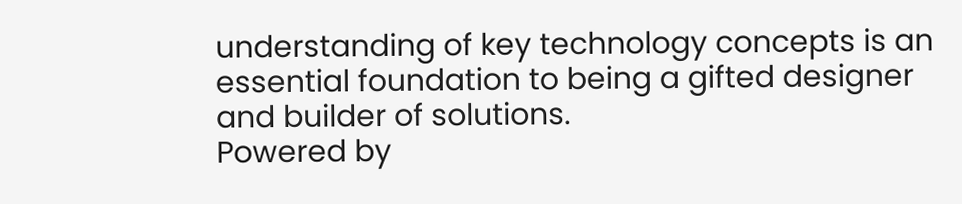understanding of key technology concepts is an essential foundation to being a gifted designer and builder of solutions.
Powered by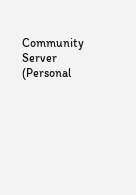Community Server (Personal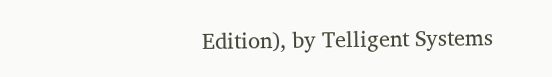Edition), by Telligent Systems